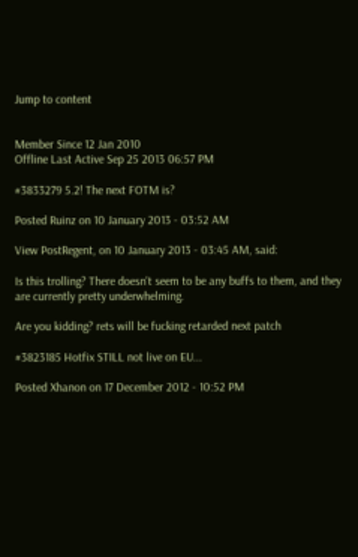Jump to content


Member Since 12 Jan 2010
Offline Last Active Sep 25 2013 06:57 PM

#3833279 5.2! The next FOTM is?

Posted Ruinz on 10 January 2013 - 03:52 AM

View PostRegent, on 10 January 2013 - 03:45 AM, said:

Is this trolling? There doesn't seem to be any buffs to them, and they are currently pretty underwhelming.

Are you kidding? rets will be fucking retarded next patch

#3823185 Hotfix STILL not live on EU...

Posted Xhanon on 17 December 2012 - 10:52 PM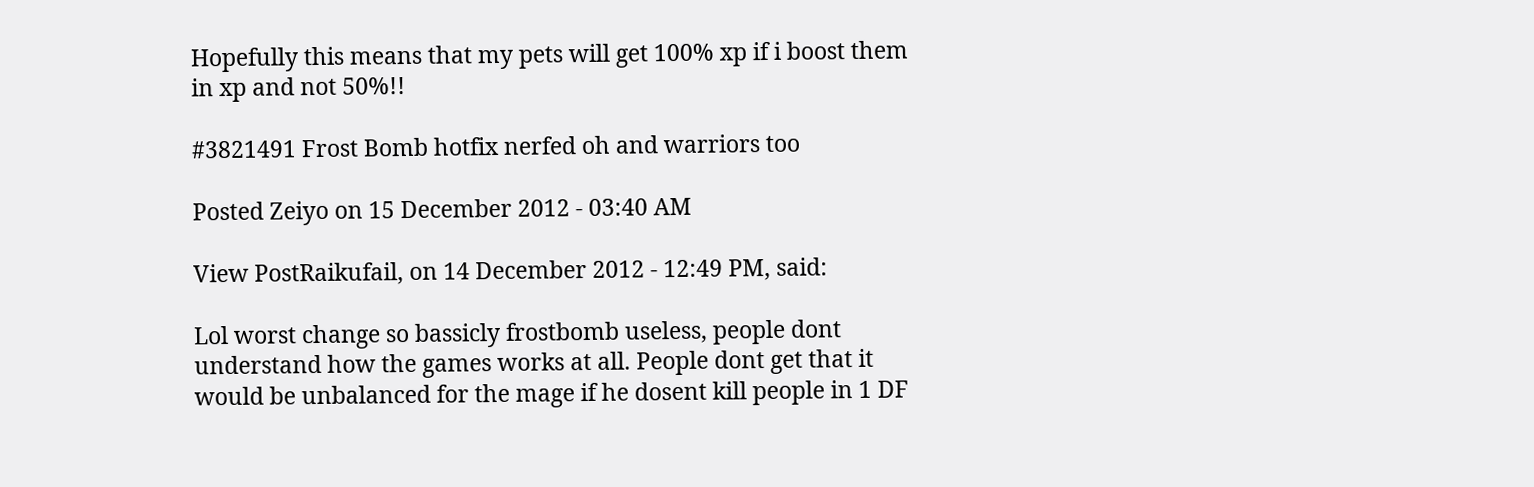Hopefully this means that my pets will get 100% xp if i boost them in xp and not 50%!!

#3821491 Frost Bomb hotfix nerfed oh and warriors too

Posted Zeiyo on 15 December 2012 - 03:40 AM

View PostRaikufail, on 14 December 2012 - 12:49 PM, said:

Lol worst change so bassicly frostbomb useless, people dont understand how the games works at all. People dont get that it would be unbalanced for the mage if he dosent kill people in 1 DF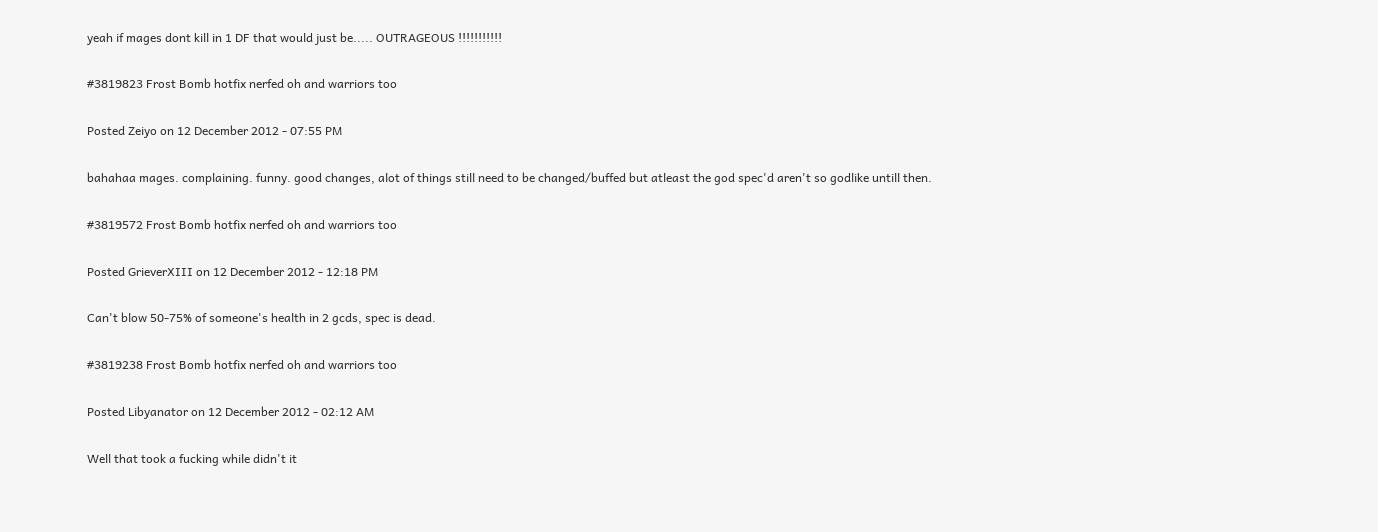yeah if mages dont kill in 1 DF that would just be..... OUTRAGEOUS !!!!!!!!!!!

#3819823 Frost Bomb hotfix nerfed oh and warriors too

Posted Zeiyo on 12 December 2012 - 07:55 PM

bahahaa mages. complaining. funny. good changes, alot of things still need to be changed/buffed but atleast the god spec'd aren't so godlike untill then.

#3819572 Frost Bomb hotfix nerfed oh and warriors too

Posted GrieverXIII on 12 December 2012 - 12:18 PM

Can't blow 50-75% of someone's health in 2 gcds, spec is dead.

#3819238 Frost Bomb hotfix nerfed oh and warriors too

Posted Libyanator on 12 December 2012 - 02:12 AM

Well that took a fucking while didn't it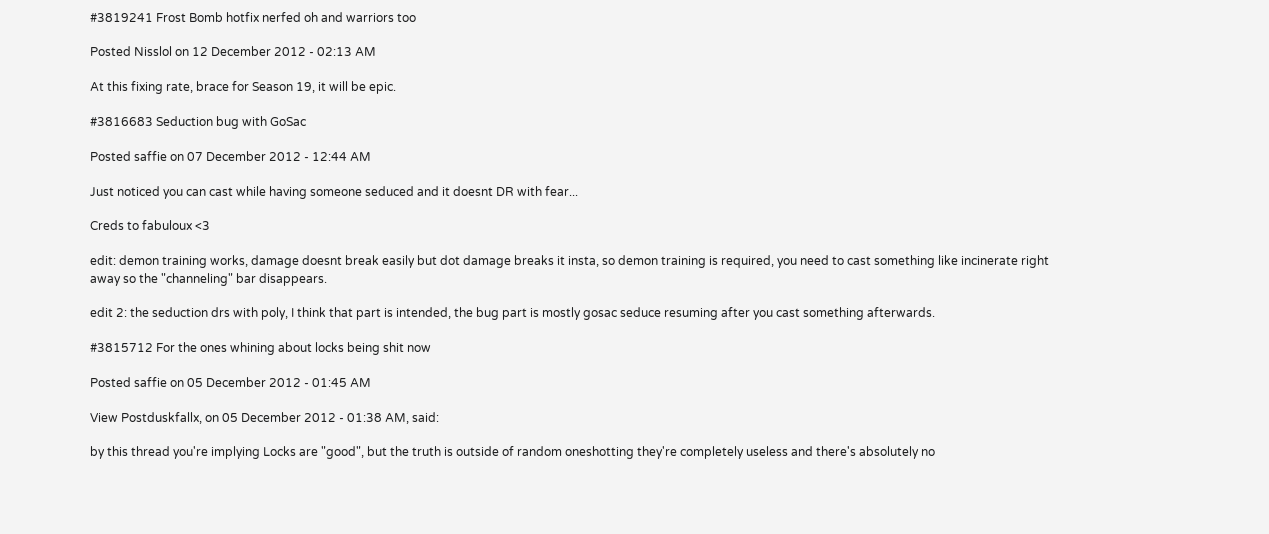#3819241 Frost Bomb hotfix nerfed oh and warriors too

Posted Nisslol on 12 December 2012 - 02:13 AM

At this fixing rate, brace for Season 19, it will be epic.

#3816683 Seduction bug with GoSac

Posted saffie on 07 December 2012 - 12:44 AM

Just noticed you can cast while having someone seduced and it doesnt DR with fear...

Creds to fabuloux <3

edit: demon training works, damage doesnt break easily but dot damage breaks it insta, so demon training is required, you need to cast something like incinerate right away so the "channeling" bar disappears.

edit 2: the seduction drs with poly, I think that part is intended, the bug part is mostly gosac seduce resuming after you cast something afterwards.

#3815712 For the ones whining about locks being shit now

Posted saffie on 05 December 2012 - 01:45 AM

View Postduskfallx, on 05 December 2012 - 01:38 AM, said:

by this thread you're implying Locks are "good", but the truth is outside of random oneshotting they're completely useless and there's absolutely no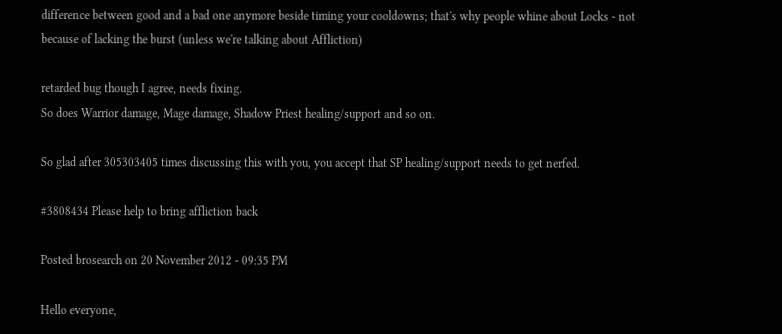difference between good and a bad one anymore beside timing your cooldowns; that's why people whine about Locks - not because of lacking the burst (unless we're talking about Affliction)

retarded bug though I agree, needs fixing.
So does Warrior damage, Mage damage, Shadow Priest healing/support and so on.

So glad after 305303405 times discussing this with you, you accept that SP healing/support needs to get nerfed.

#3808434 Please help to bring affliction back

Posted brosearch on 20 November 2012 - 09:35 PM

Hello everyone,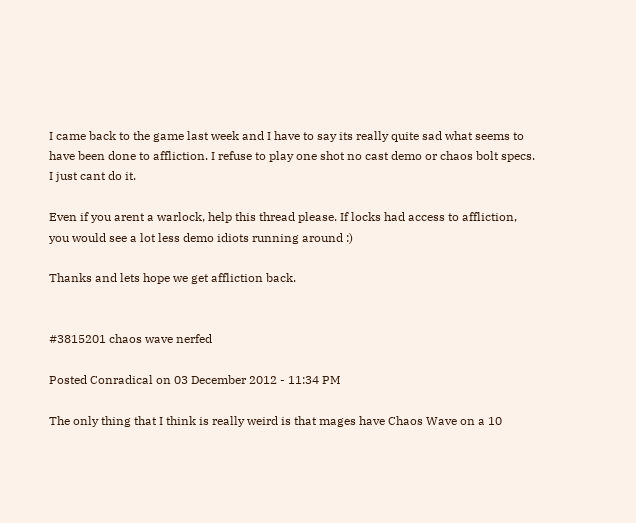I came back to the game last week and I have to say its really quite sad what seems to have been done to affliction. I refuse to play one shot no cast demo or chaos bolt specs. I just cant do it.

Even if you arent a warlock, help this thread please. If locks had access to affliction, you would see a lot less demo idiots running around :)

Thanks and lets hope we get affliction back.


#3815201 chaos wave nerfed

Posted Conradical on 03 December 2012 - 11:34 PM

The only thing that I think is really weird is that mages have Chaos Wave on a 10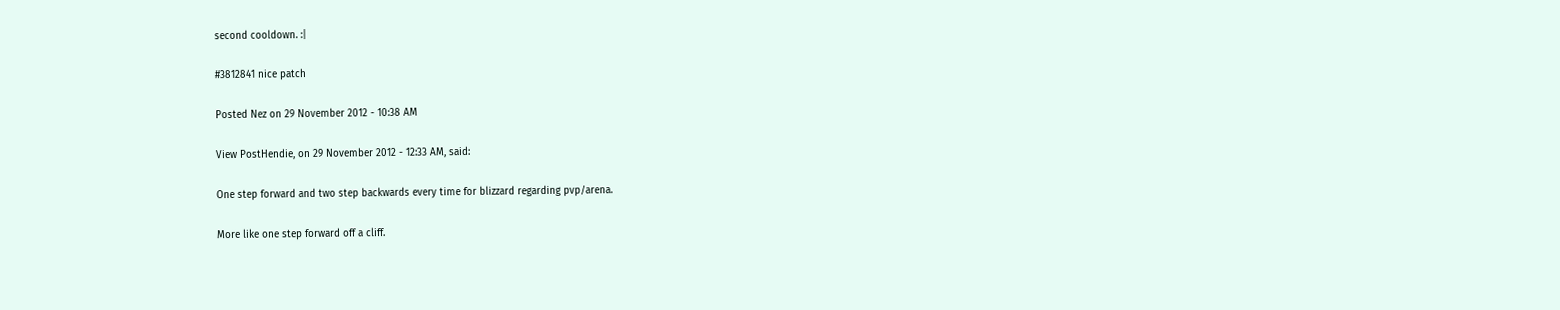second cooldown. :|

#3812841 nice patch

Posted Nez on 29 November 2012 - 10:38 AM

View PostHendie, on 29 November 2012 - 12:33 AM, said:

One step forward and two step backwards every time for blizzard regarding pvp/arena.

More like one step forward off a cliff.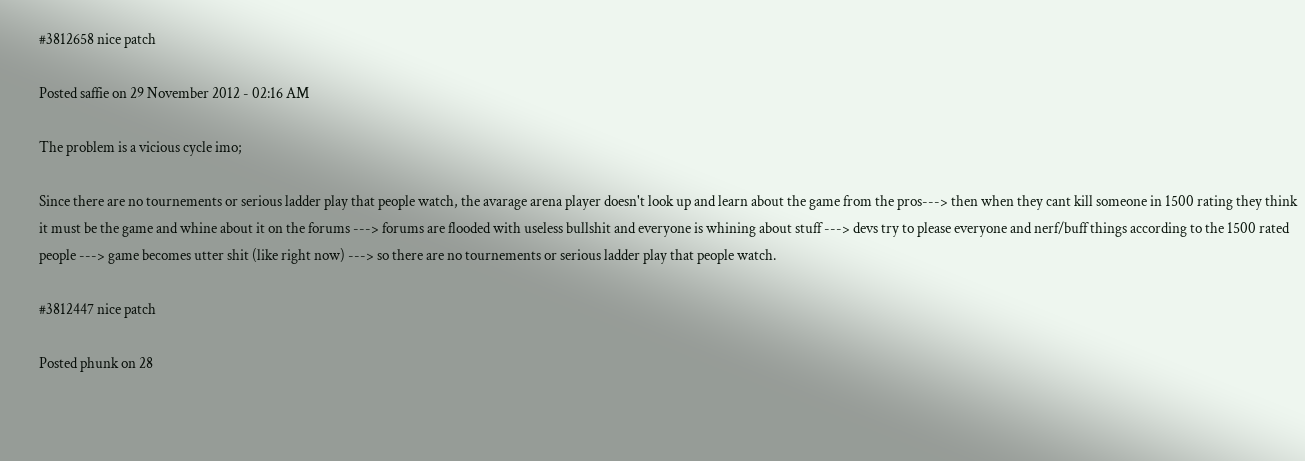#3812658 nice patch

Posted saffie on 29 November 2012 - 02:16 AM

The problem is a vicious cycle imo;

Since there are no tournements or serious ladder play that people watch, the avarage arena player doesn't look up and learn about the game from the pros---> then when they cant kill someone in 1500 rating they think it must be the game and whine about it on the forums ---> forums are flooded with useless bullshit and everyone is whining about stuff ---> devs try to please everyone and nerf/buff things according to the 1500 rated people ---> game becomes utter shit (like right now) ---> so there are no tournements or serious ladder play that people watch.

#3812447 nice patch

Posted phunk on 28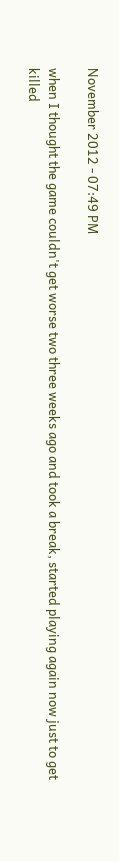November 2012 - 07:49 PM

when I thought the game couldn't get worse two three weeks ago and took a break, started playing again now just to get killed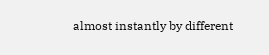almost instantly by different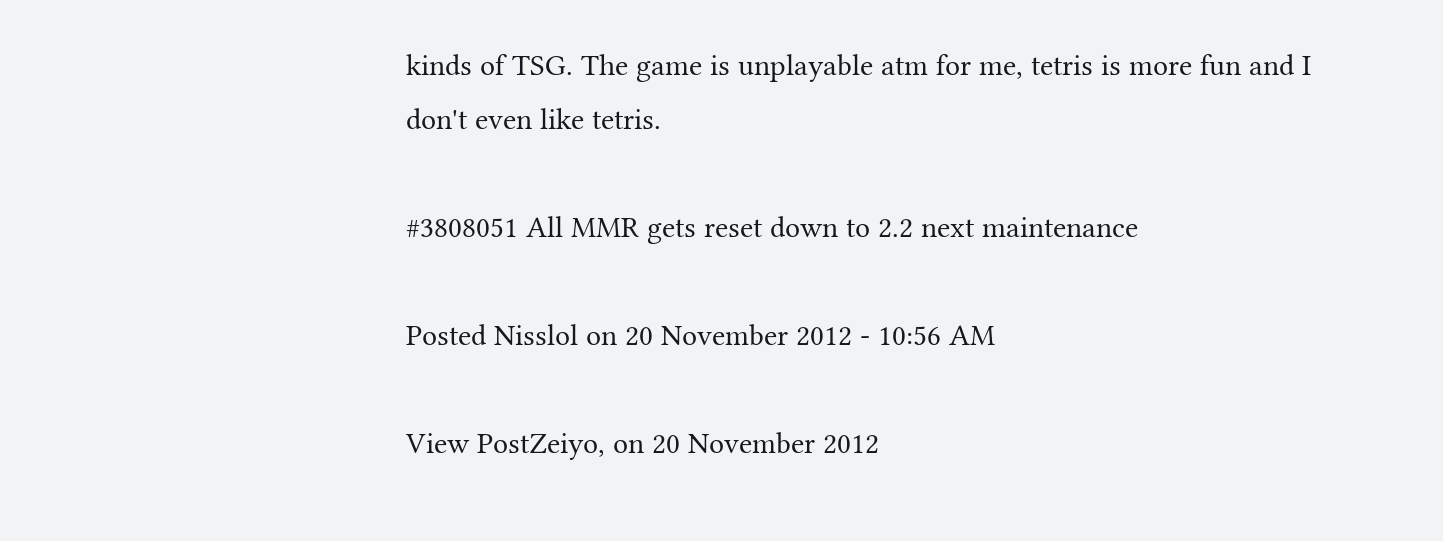kinds of TSG. The game is unplayable atm for me, tetris is more fun and I don't even like tetris.

#3808051 All MMR gets reset down to 2.2 next maintenance

Posted Nisslol on 20 November 2012 - 10:56 AM

View PostZeiyo, on 20 November 2012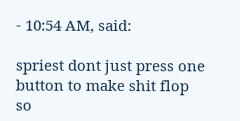- 10:54 AM, said:

spriest dont just press one button to make shit flop so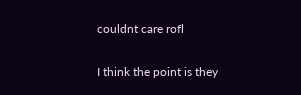couldnt care rofl

I think the point is they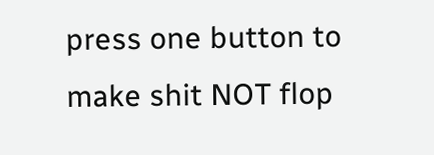press one button to make shit NOT flop